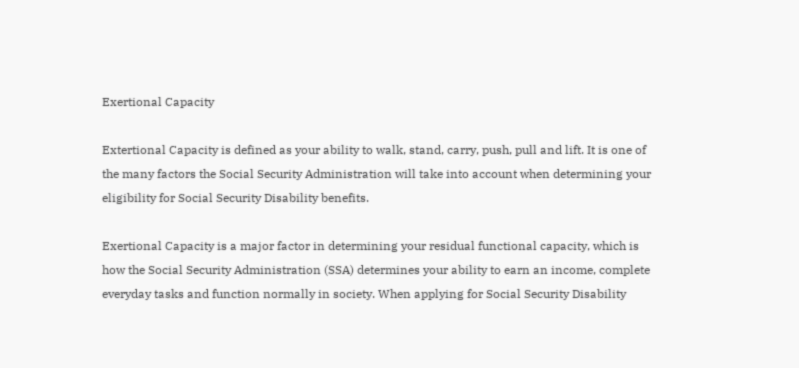Exertional Capacity

Extertional Capacity is defined as your ability to walk, stand, carry, push, pull and lift. It is one of the many factors the Social Security Administration will take into account when determining your eligibility for Social Security Disability benefits.

Exertional Capacity is a major factor in determining your residual functional capacity, which is how the Social Security Administration (SSA) determines your ability to earn an income, complete everyday tasks and function normally in society. When applying for Social Security Disability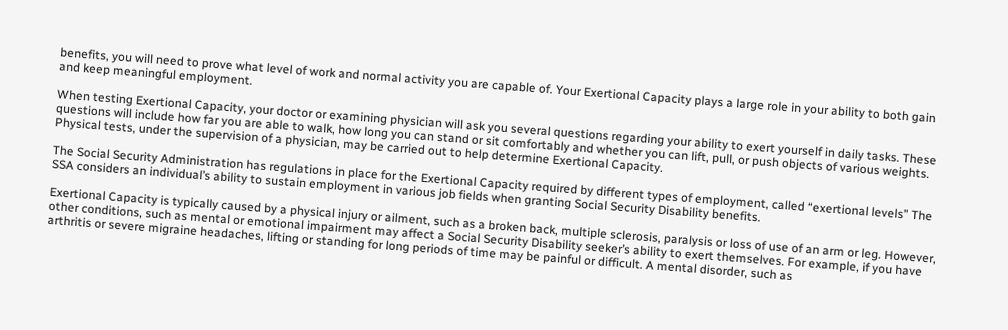benefits, you will need to prove what level of work and normal activity you are capable of. Your Exertional Capacity plays a large role in your ability to both gain and keep meaningful employment.

When testing Exertional Capacity, your doctor or examining physician will ask you several questions regarding your ability to exert yourself in daily tasks. These questions will include how far you are able to walk, how long you can stand or sit comfortably and whether you can lift, pull, or push objects of various weights. Physical tests, under the supervision of a physician, may be carried out to help determine Exertional Capacity.

The Social Security Administration has regulations in place for the Exertional Capacity required by different types of employment, called “exertional levels” The SSA considers an individual’s ability to sustain employment in various job fields when granting Social Security Disability benefits.

Exertional Capacity is typically caused by a physical injury or ailment, such as a broken back, multiple sclerosis, paralysis or loss of use of an arm or leg. However, other conditions, such as mental or emotional impairment may affect a Social Security Disability seeker’s ability to exert themselves. For example, if you have arthritis or severe migraine headaches, lifting or standing for long periods of time may be painful or difficult. A mental disorder, such as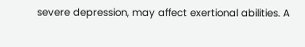severe depression, may affect exertional abilities. A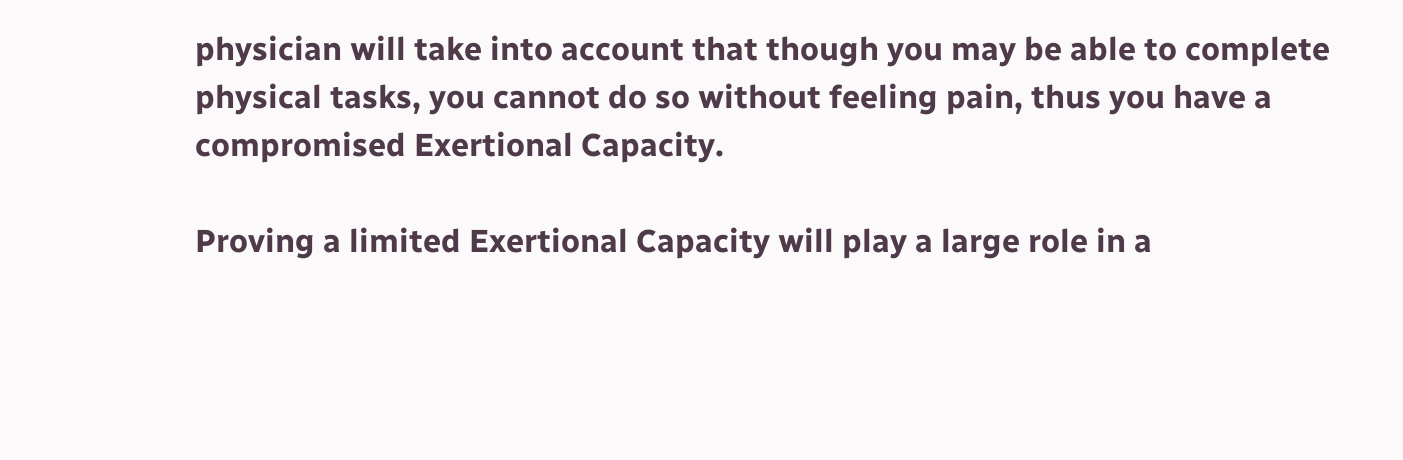physician will take into account that though you may be able to complete physical tasks, you cannot do so without feeling pain, thus you have a compromised Exertional Capacity.

Proving a limited Exertional Capacity will play a large role in a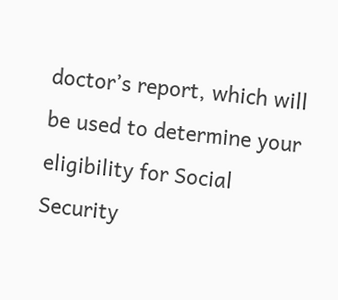doctor’s report, which will be used to determine your eligibility for Social Security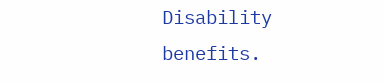Disability benefits.